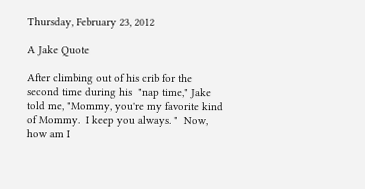Thursday, February 23, 2012

A Jake Quote

After climbing out of his crib for the second time during his  "nap time," Jake told me, "Mommy, you're my favorite kind of Mommy.  I keep you always. "  Now, how am I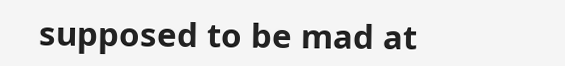supposed to be mad at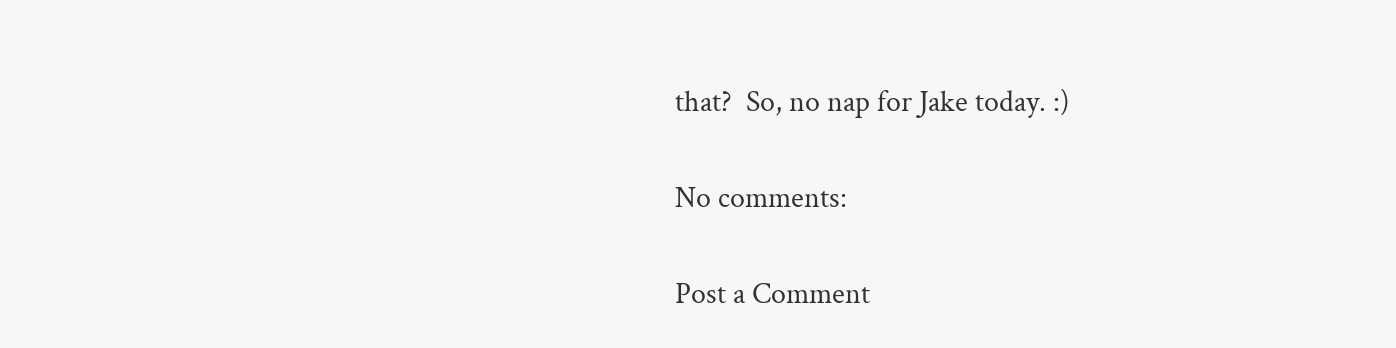that?  So, no nap for Jake today. :)

No comments:

Post a Comment